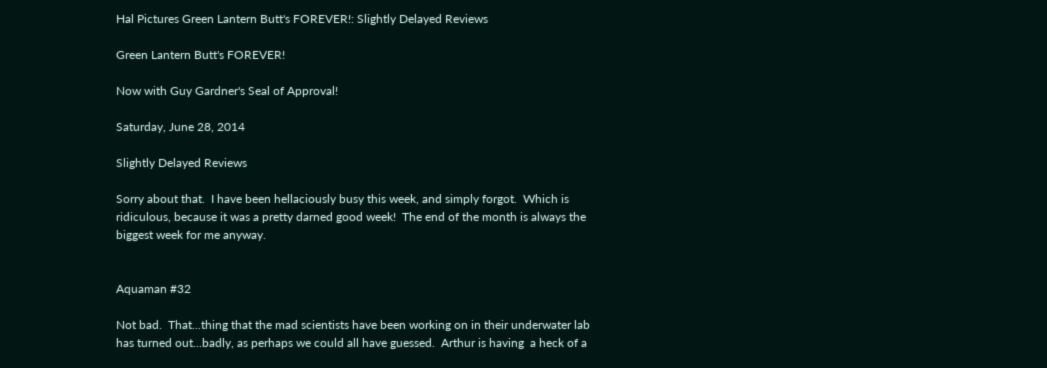Hal Pictures Green Lantern Butt's FOREVER!: Slightly Delayed Reviews

Green Lantern Butt's FOREVER!

Now with Guy Gardner's Seal of Approval!

Saturday, June 28, 2014

Slightly Delayed Reviews

Sorry about that.  I have been hellaciously busy this week, and simply forgot.  Which is ridiculous, because it was a pretty darned good week!  The end of the month is always the biggest week for me anyway.


Aquaman #32

Not bad.  That...thing that the mad scientists have been working on in their underwater lab has turned out...badly, as perhaps we could all have guessed.  Arthur is having  a heck of a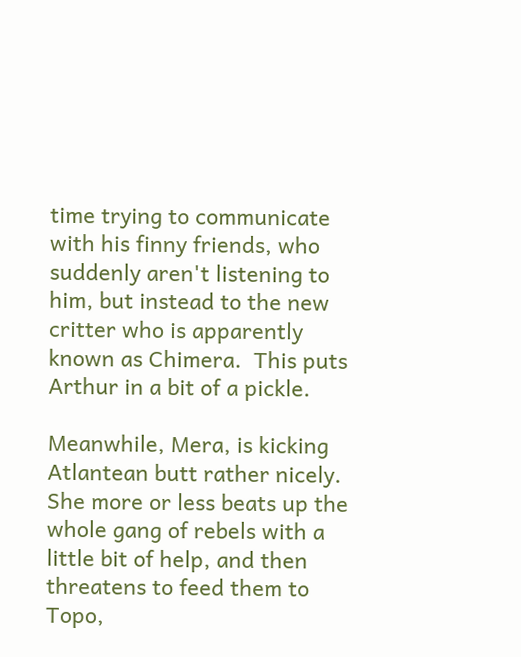time trying to communicate with his finny friends, who suddenly aren't listening to him, but instead to the new critter who is apparently known as Chimera.  This puts Arthur in a bit of a pickle.

Meanwhile, Mera, is kicking Atlantean butt rather nicely.  She more or less beats up the whole gang of rebels with a little bit of help, and then threatens to feed them to Topo,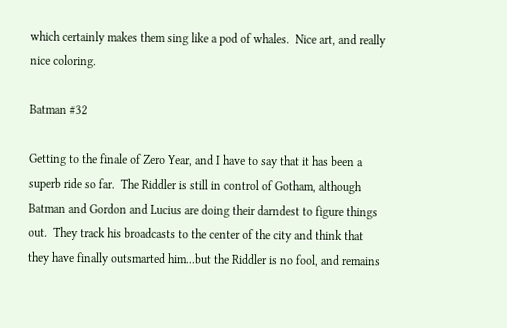which certainly makes them sing like a pod of whales.  Nice art, and really nice coloring.

Batman #32

Getting to the finale of Zero Year, and I have to say that it has been a superb ride so far.  The Riddler is still in control of Gotham, although Batman and Gordon and Lucius are doing their darndest to figure things out.  They track his broadcasts to the center of the city and think that they have finally outsmarted him...but the Riddler is no fool, and remains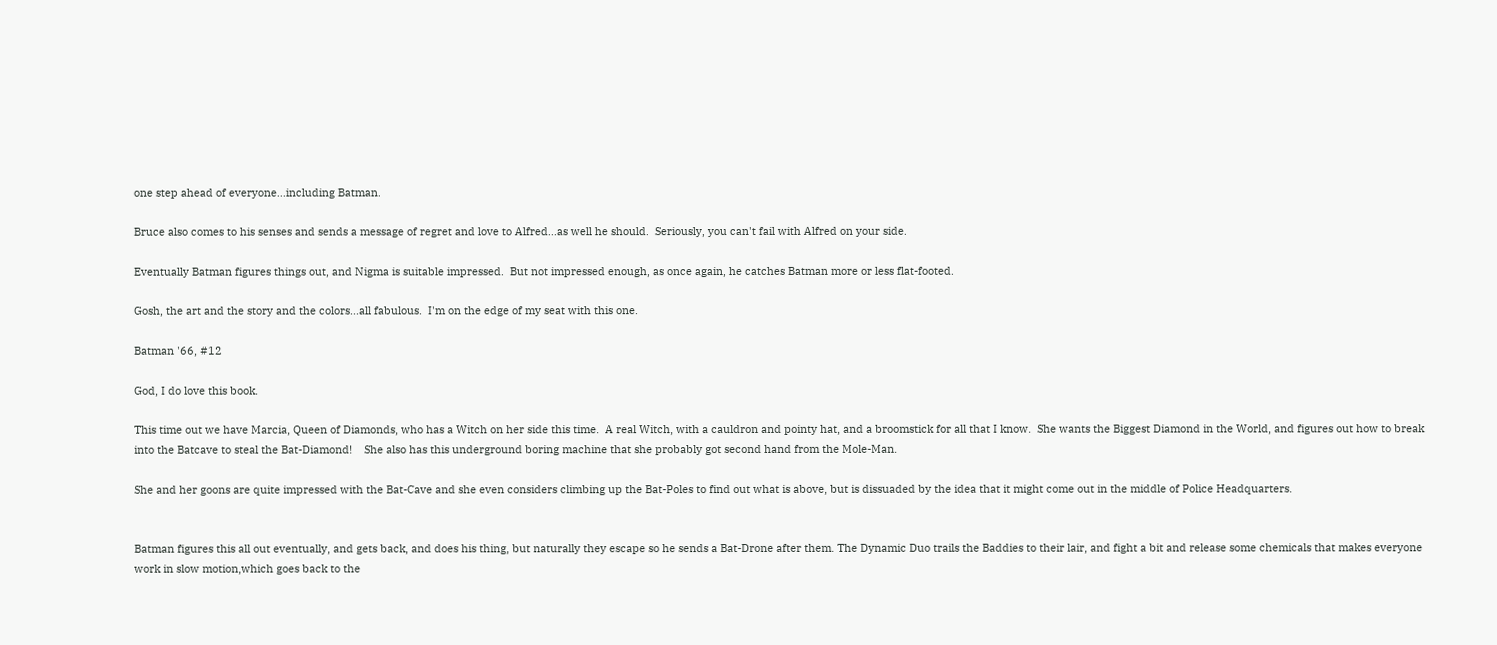one step ahead of everyone...including Batman.

Bruce also comes to his senses and sends a message of regret and love to Alfred...as well he should.  Seriously, you can't fail with Alfred on your side.

Eventually Batman figures things out, and Nigma is suitable impressed.  But not impressed enough, as once again, he catches Batman more or less flat-footed.

Gosh, the art and the story and the colors...all fabulous.  I'm on the edge of my seat with this one.

Batman '66, #12

God, I do love this book.

This time out we have Marcia, Queen of Diamonds, who has a Witch on her side this time.  A real Witch, with a cauldron and pointy hat, and a broomstick for all that I know.  She wants the Biggest Diamond in the World, and figures out how to break into the Batcave to steal the Bat-Diamond!    She also has this underground boring machine that she probably got second hand from the Mole-Man.

She and her goons are quite impressed with the Bat-Cave and she even considers climbing up the Bat-Poles to find out what is above, but is dissuaded by the idea that it might come out in the middle of Police Headquarters.


Batman figures this all out eventually, and gets back, and does his thing, but naturally they escape so he sends a Bat-Drone after them. The Dynamic Duo trails the Baddies to their lair, and fight a bit and release some chemicals that makes everyone work in slow motion,which goes back to the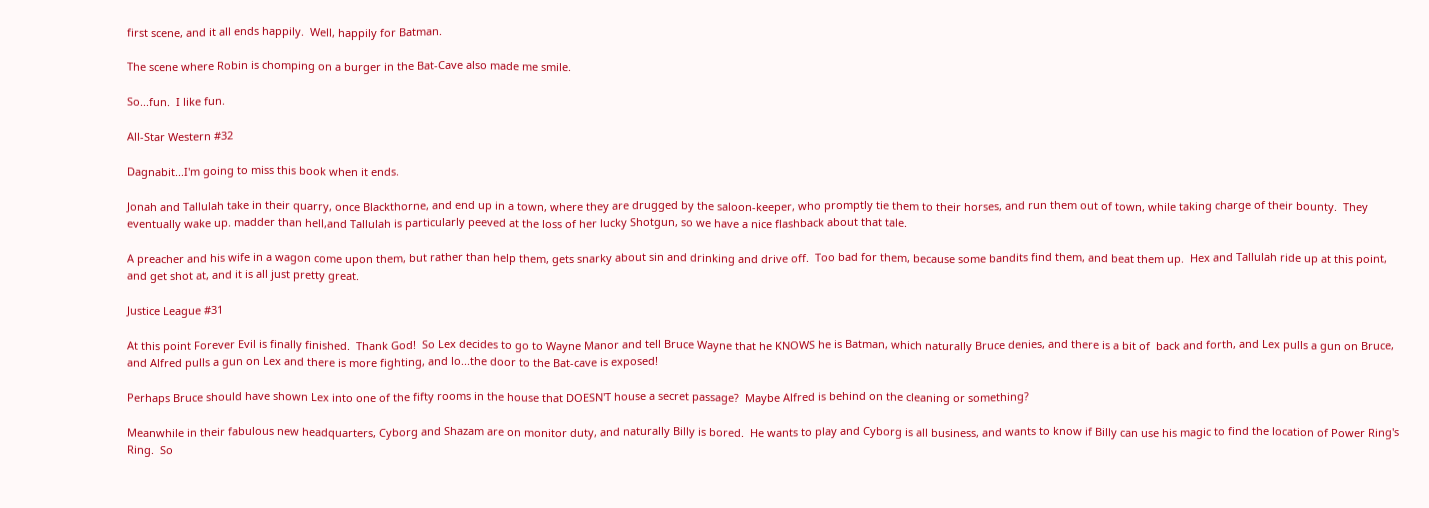first scene, and it all ends happily.  Well, happily for Batman.

The scene where Robin is chomping on a burger in the Bat-Cave also made me smile.

So...fun.  I like fun.

All-Star Western #32

Dagnabit...I'm going to miss this book when it ends.

Jonah and Tallulah take in their quarry, once Blackthorne, and end up in a town, where they are drugged by the saloon-keeper, who promptly tie them to their horses, and run them out of town, while taking charge of their bounty.  They eventually wake up. madder than hell,and Tallulah is particularly peeved at the loss of her lucky Shotgun, so we have a nice flashback about that tale.

A preacher and his wife in a wagon come upon them, but rather than help them, gets snarky about sin and drinking and drive off.  Too bad for them, because some bandits find them, and beat them up.  Hex and Tallulah ride up at this point, and get shot at, and it is all just pretty great.

Justice League #31

At this point Forever Evil is finally finished.  Thank God!  So Lex decides to go to Wayne Manor and tell Bruce Wayne that he KNOWS he is Batman, which naturally Bruce denies, and there is a bit of  back and forth, and Lex pulls a gun on Bruce, and Alfred pulls a gun on Lex and there is more fighting, and lo...the door to the Bat-cave is exposed!

Perhaps Bruce should have shown Lex into one of the fifty rooms in the house that DOESN'T house a secret passage?  Maybe Alfred is behind on the cleaning or something?

Meanwhile in their fabulous new headquarters, Cyborg and Shazam are on monitor duty, and naturally Billy is bored.  He wants to play and Cyborg is all business, and wants to know if Billy can use his magic to find the location of Power Ring's Ring.  So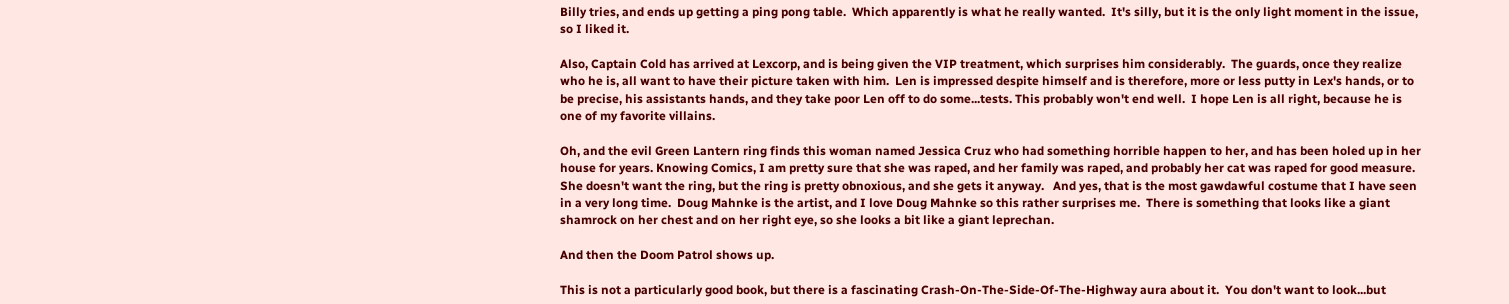Billy tries, and ends up getting a ping pong table.  Which apparently is what he really wanted.  It's silly, but it is the only light moment in the issue, so I liked it.

Also, Captain Cold has arrived at Lexcorp, and is being given the VIP treatment, which surprises him considerably.  The guards, once they realize who he is, all want to have their picture taken with him.  Len is impressed despite himself and is therefore, more or less putty in Lex's hands, or to be precise, his assistants hands, and they take poor Len off to do some...tests. This probably won't end well.  I hope Len is all right, because he is one of my favorite villains.

Oh, and the evil Green Lantern ring finds this woman named Jessica Cruz who had something horrible happen to her, and has been holed up in her house for years. Knowing Comics, I am pretty sure that she was raped, and her family was raped, and probably her cat was raped for good measure.  She doesn't want the ring, but the ring is pretty obnoxious, and she gets it anyway.   And yes, that is the most gawdawful costume that I have seen in a very long time.  Doug Mahnke is the artist, and I love Doug Mahnke so this rather surprises me.  There is something that looks like a giant shamrock on her chest and on her right eye, so she looks a bit like a giant leprechan.

And then the Doom Patrol shows up.

This is not a particularly good book, but there is a fascinating Crash-On-The-Side-Of-The-Highway aura about it.  You don't want to look...but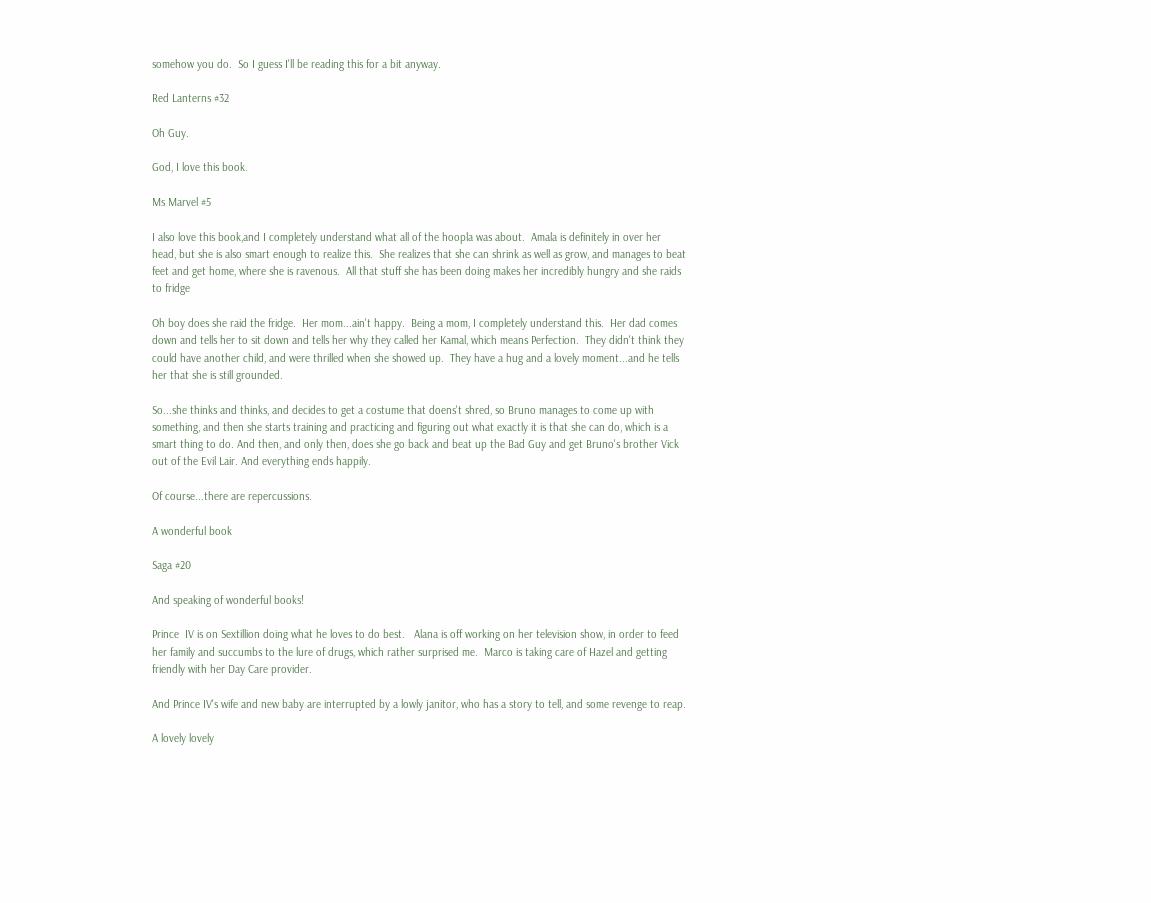somehow you do.  So I guess I'll be reading this for a bit anyway.

Red Lanterns #32

Oh Guy.

God, I love this book.

Ms Marvel #5

I also love this book,and I completely understand what all of the hoopla was about.  Amala is definitely in over her head, but she is also smart enough to realize this.  She realizes that she can shrink as well as grow, and manages to beat feet and get home, where she is ravenous.  All that stuff she has been doing makes her incredibly hungry and she raids to fridge

Oh boy does she raid the fridge.  Her mom...ain't happy.  Being a mom, I completely understand this.  Her dad comes down and tells her to sit down and tells her why they called her Kamal, which means Perfection.  They didn't think they could have another child, and were thrilled when she showed up.  They have a hug and a lovely moment...and he tells her that she is still grounded.

So...she thinks and thinks, and decides to get a costume that doens't shred, so Bruno manages to come up with something, and then she starts training and practicing and figuring out what exactly it is that she can do, which is a smart thing to do. And then, and only then, does she go back and beat up the Bad Guy and get Bruno's brother Vick out of the Evil Lair. And everything ends happily.

Of course...there are repercussions.

A wonderful book

Saga #20

And speaking of wonderful books!

Prince  IV is on Sextillion doing what he loves to do best.   Alana is off working on her television show, in order to feed her family and succumbs to the lure of drugs, which rather surprised me.  Marco is taking care of Hazel and getting friendly with her Day Care provider.

And Prince IV's wife and new baby are interrupted by a lowly janitor, who has a story to tell, and some revenge to reap.

A lovely lovely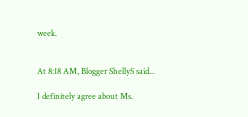week.


At 8:18 AM, Blogger ShellyS said...

I definitely agree about Ms.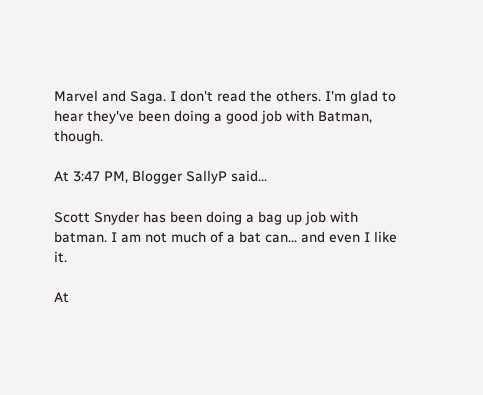Marvel and Saga. I don't read the others. I'm glad to hear they've been doing a good job with Batman, though.

At 3:47 PM, Blogger SallyP said...

Scott Snyder has been doing a bag up job with batman. I am not much of a bat can... and even I like it.

At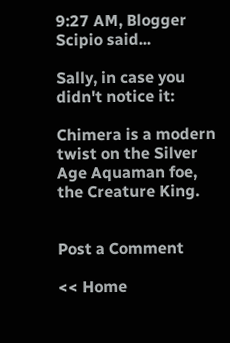9:27 AM, Blogger Scipio said...

Sally, in case you didn't notice it:

Chimera is a modern twist on the Silver Age Aquaman foe, the Creature King.


Post a Comment

<< Home